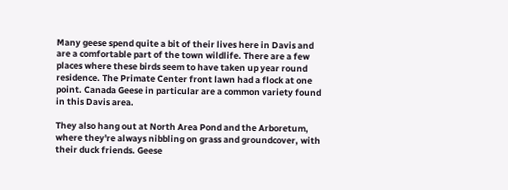Many geese spend quite a bit of their lives here in Davis and are a comfortable part of the town wildlife. There are a few places where these birds seem to have taken up year round residence. The Primate Center front lawn had a flock at one point. Canada Geese in particular are a common variety found in this Davis area.

They also hang out at North Area Pond and the Arboretum, where they're always nibbling on grass and groundcover, with their duck friends. Geese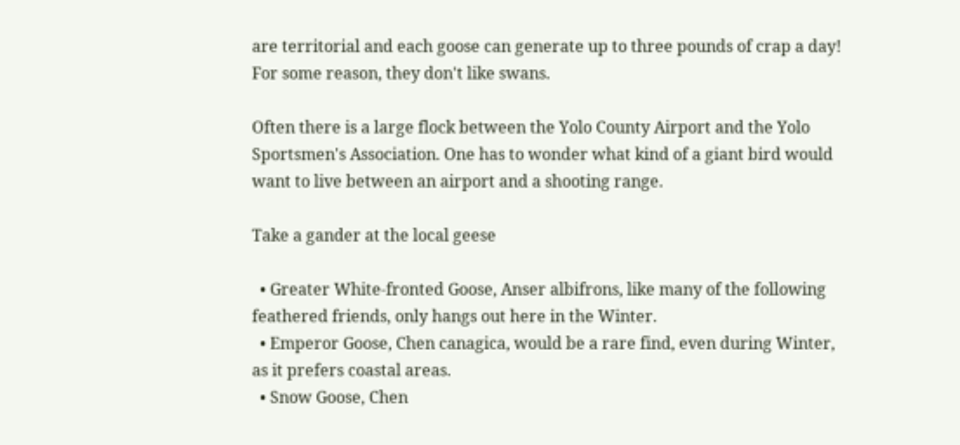are territorial and each goose can generate up to three pounds of crap a day! For some reason, they don't like swans.

Often there is a large flock between the Yolo County Airport and the Yolo Sportsmen's Association. One has to wonder what kind of a giant bird would want to live between an airport and a shooting range.

Take a gander at the local geese

  • Greater White-fronted Goose, Anser albifrons, like many of the following feathered friends, only hangs out here in the Winter.
  • Emperor Goose, Chen canagica, would be a rare find, even during Winter, as it prefers coastal areas.
  • Snow Goose, Chen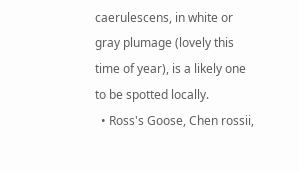caerulescens, in white or gray plumage (lovely this time of year), is a likely one to be spotted locally.
  • Ross's Goose, Chen rossii,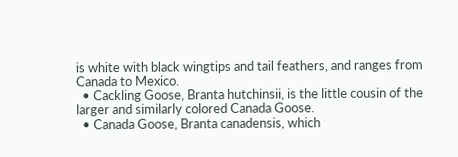is white with black wingtips and tail feathers, and ranges from Canada to Mexico.
  • Cackling Goose, Branta hutchinsii, is the little cousin of the larger and similarly colored Canada Goose.
  • Canada Goose, Branta canadensis, which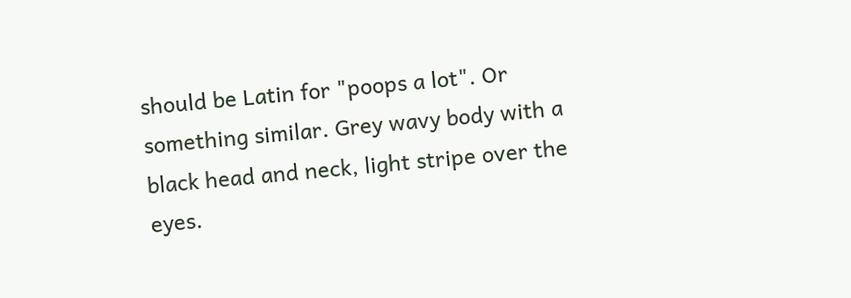should be Latin for "poops a lot". Or something similar. Grey wavy body with a black head and neck, light stripe over the eyes.